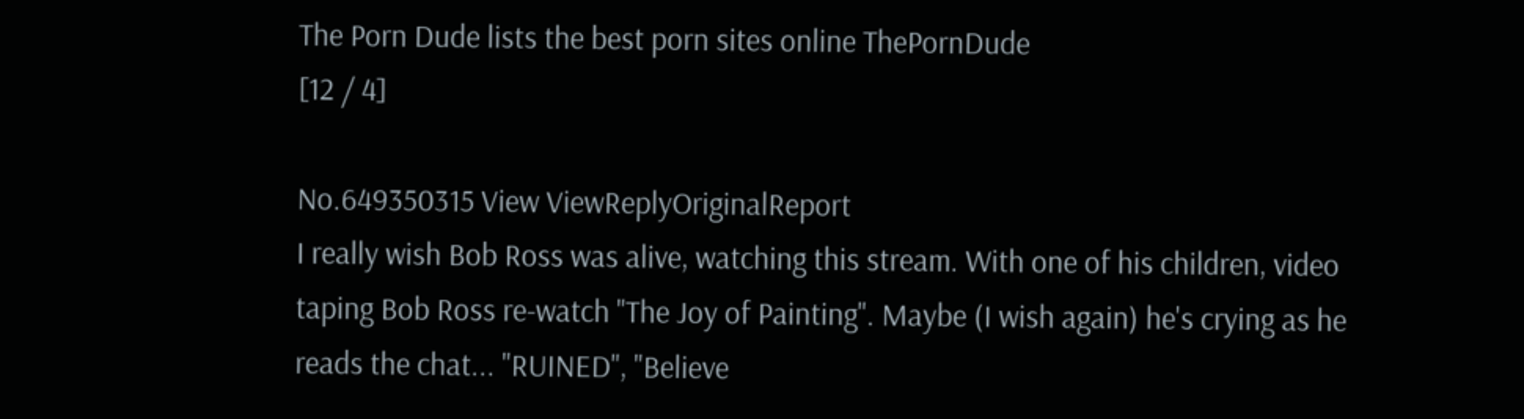The Porn Dude lists the best porn sites online ThePornDude
[12 / 4]

No.649350315 View ViewReplyOriginalReport
I really wish Bob Ross was alive, watching this stream. With one of his children, video taping Bob Ross re-watch "The Joy of Painting". Maybe (I wish again) he's crying as he reads the chat... "RUINED", "Believe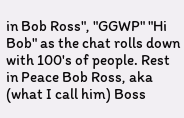in Bob Ross", "GGWP" "Hi Bob" as the chat rolls down with 100's of people. Rest in Peace Bob Ross, aka (what I call him) Boss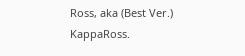Ross, aka (Best Ver.) KappaRoss.